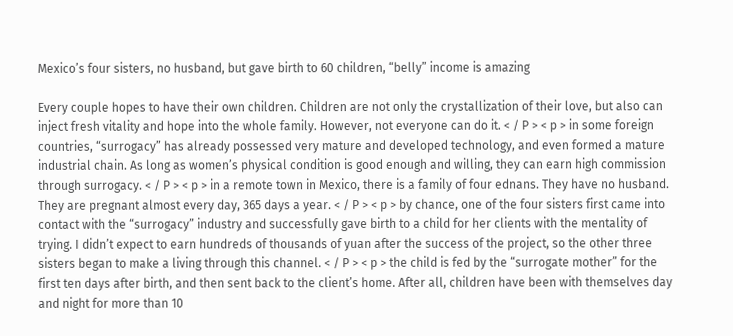Mexico’s four sisters, no husband, but gave birth to 60 children, “belly” income is amazing

Every couple hopes to have their own children. Children are not only the crystallization of their love, but also can inject fresh vitality and hope into the whole family. However, not everyone can do it. < / P > < p > in some foreign countries, “surrogacy” has already possessed very mature and developed technology, and even formed a mature industrial chain. As long as women’s physical condition is good enough and willing, they can earn high commission through surrogacy. < / P > < p > in a remote town in Mexico, there is a family of four ednans. They have no husband. They are pregnant almost every day, 365 days a year. < / P > < p > by chance, one of the four sisters first came into contact with the “surrogacy” industry and successfully gave birth to a child for her clients with the mentality of trying. I didn’t expect to earn hundreds of thousands of yuan after the success of the project, so the other three sisters began to make a living through this channel. < / P > < p > the child is fed by the “surrogate mother” for the first ten days after birth, and then sent back to the client’s home. After all, children have been with themselves day and night for more than 10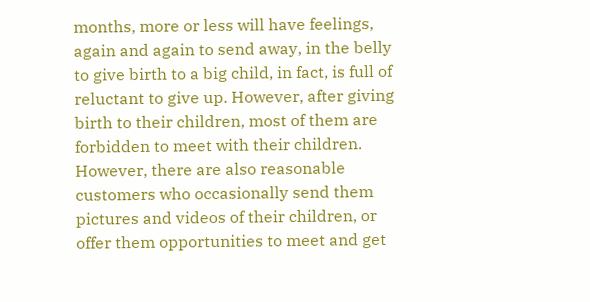months, more or less will have feelings, again and again to send away, in the belly to give birth to a big child, in fact, is full of reluctant to give up. However, after giving birth to their children, most of them are forbidden to meet with their children. However, there are also reasonable customers who occasionally send them pictures and videos of their children, or offer them opportunities to meet and get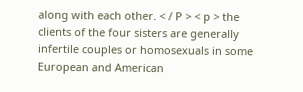along with each other. < / P > < p > the clients of the four sisters are generally infertile couples or homosexuals in some European and American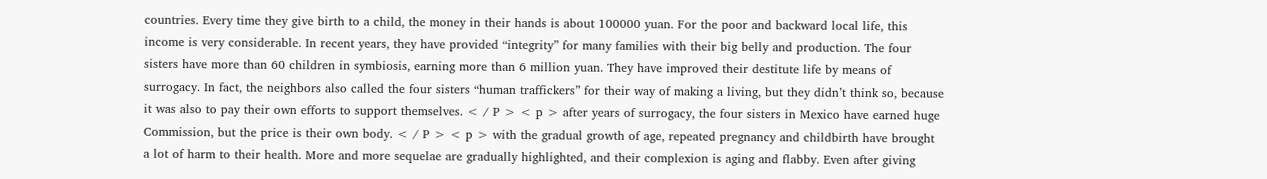countries. Every time they give birth to a child, the money in their hands is about 100000 yuan. For the poor and backward local life, this income is very considerable. In recent years, they have provided “integrity” for many families with their big belly and production. The four sisters have more than 60 children in symbiosis, earning more than 6 million yuan. They have improved their destitute life by means of surrogacy. In fact, the neighbors also called the four sisters “human traffickers” for their way of making a living, but they didn’t think so, because it was also to pay their own efforts to support themselves. < / P > < p > after years of surrogacy, the four sisters in Mexico have earned huge Commission, but the price is their own body. < / P > < p > with the gradual growth of age, repeated pregnancy and childbirth have brought a lot of harm to their health. More and more sequelae are gradually highlighted, and their complexion is aging and flabby. Even after giving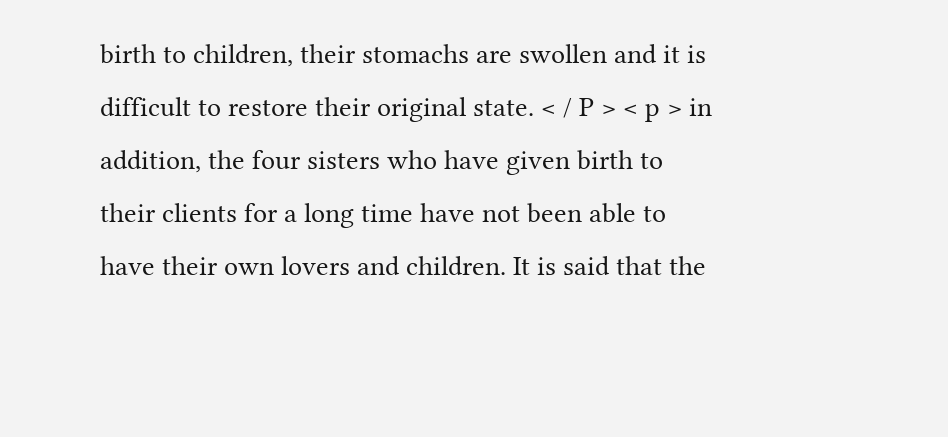birth to children, their stomachs are swollen and it is difficult to restore their original state. < / P > < p > in addition, the four sisters who have given birth to their clients for a long time have not been able to have their own lovers and children. It is said that the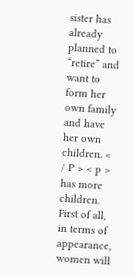sister has already planned to “retire” and want to form her own family and have her own children. < / P > < p > has more children. First of all, in terms of appearance, women will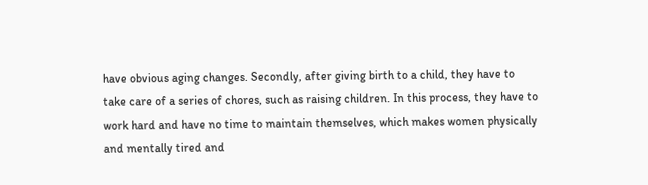have obvious aging changes. Secondly, after giving birth to a child, they have to take care of a series of chores, such as raising children. In this process, they have to work hard and have no time to maintain themselves, which makes women physically and mentally tired and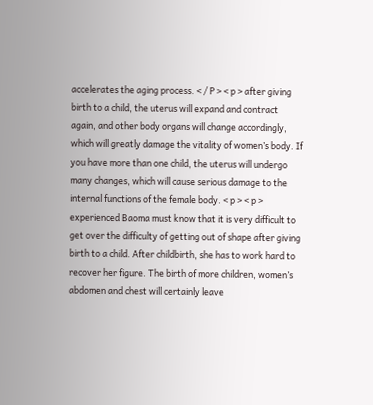accelerates the aging process. < / P > < p > after giving birth to a child, the uterus will expand and contract again, and other body organs will change accordingly, which will greatly damage the vitality of women’s body. If you have more than one child, the uterus will undergo many changes, which will cause serious damage to the internal functions of the female body. < p > < p > experienced Baoma must know that it is very difficult to get over the difficulty of getting out of shape after giving birth to a child. After childbirth, she has to work hard to recover her figure. The birth of more children, women’s abdomen and chest will certainly leave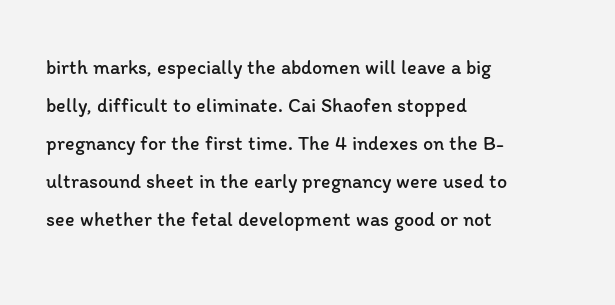birth marks, especially the abdomen will leave a big belly, difficult to eliminate. Cai Shaofen stopped pregnancy for the first time. The 4 indexes on the B-ultrasound sheet in the early pregnancy were used to see whether the fetal development was good or not